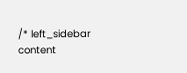/* left_sidebar content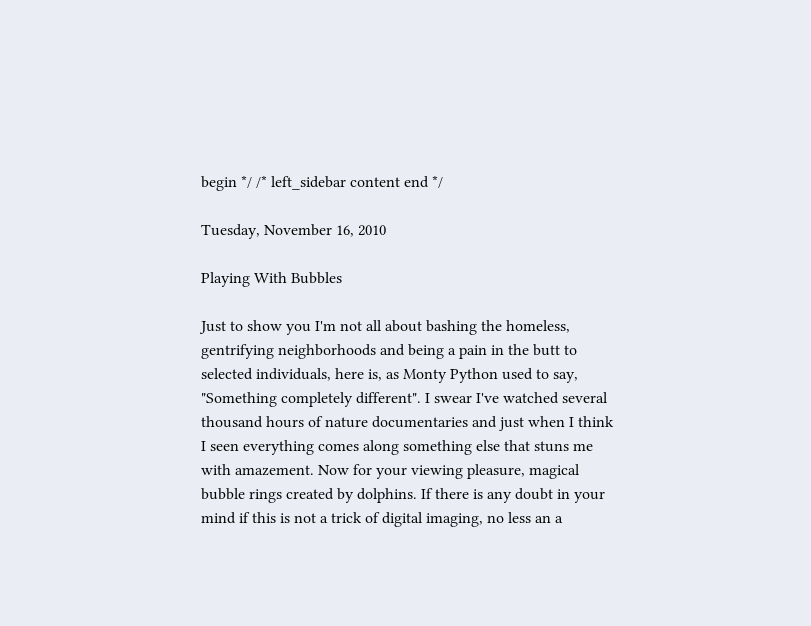begin */ /* left_sidebar content end */

Tuesday, November 16, 2010

Playing With Bubbles

Just to show you I'm not all about bashing the homeless, gentrifying neighborhoods and being a pain in the butt to selected individuals, here is, as Monty Python used to say, "Something completely different". I swear I've watched several thousand hours of nature documentaries and just when I think I seen everything comes along something else that stuns me with amazement. Now for your viewing pleasure, magical bubble rings created by dolphins. If there is any doubt in your mind if this is not a trick of digital imaging, no less an a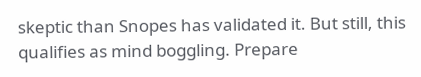skeptic than Snopes has validated it. But still, this qualifies as mind boggling. Prepare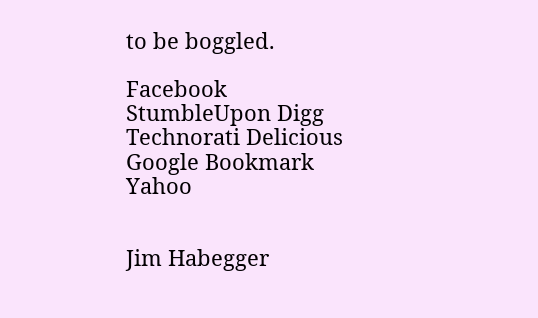to be boggled.

Facebook StumbleUpon Digg Technorati Delicious Google Bookmark Yahoo


Jim Habegger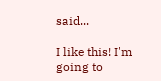said...

I like this! I'm going to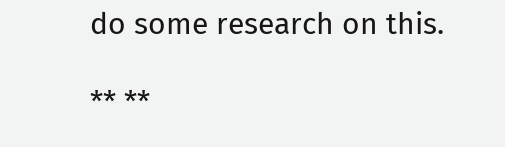do some research on this.

** **